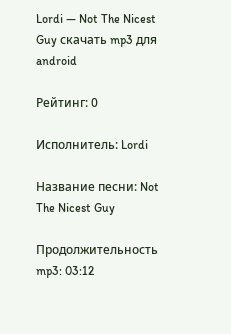Lordi — Not The Nicest Guy скачать mp3 для android

Рейтинг: 0

Исполнитель: Lordi

Название песни: Not The Nicest Guy

Продолжительность mp3: 03:12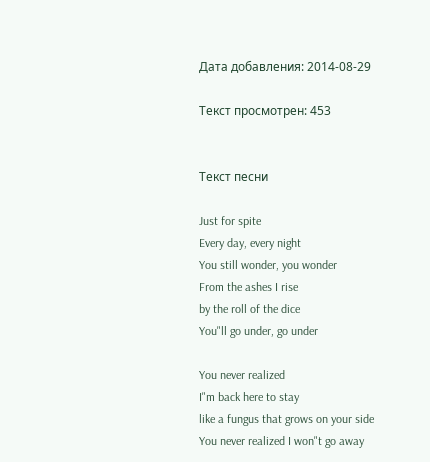Дата добавления: 2014-08-29

Текст просмотрен: 453


Текст песни

Just for spite
Every day, every night
You still wonder, you wonder
From the ashes I rise
by the roll of the dice
You"ll go under, go under

You never realized
I"m back here to stay
like a fungus that grows on your side
You never realized I won"t go away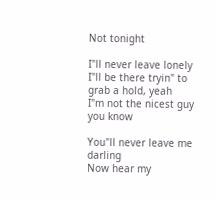Not tonight

I"ll never leave lonely
I"ll be there tryin" to grab a hold, yeah
I"m not the nicest guy you know

You"ll never leave me darling
Now hear my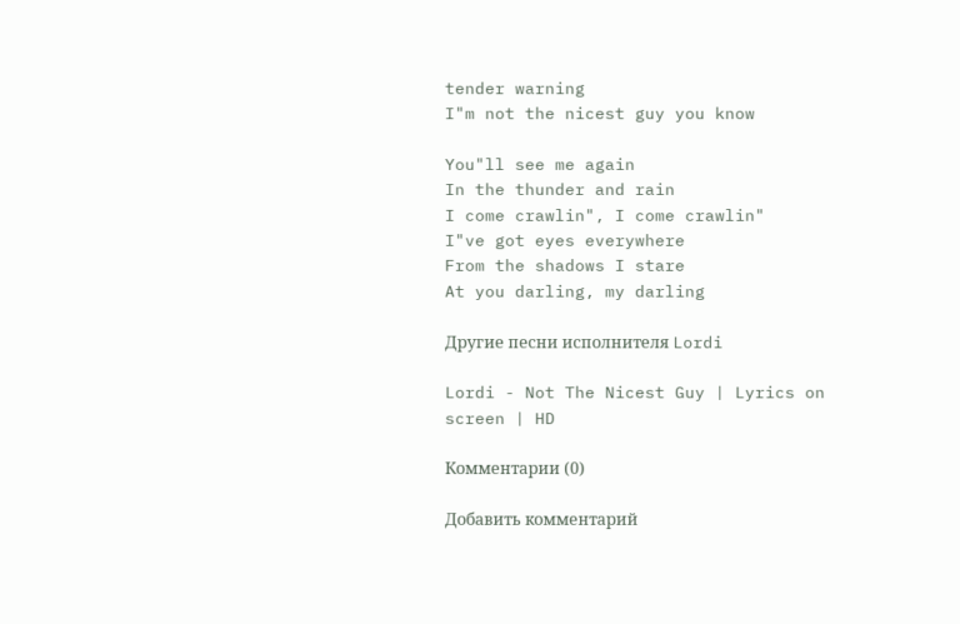tender warning
I"m not the nicest guy you know

You"ll see me again
In the thunder and rain
I come crawlin", I come crawlin"
I"ve got eyes everywhere
From the shadows I stare
At you darling, my darling

Другие песни исполнителя Lordi

Lordi - Not The Nicest Guy | Lyrics on screen | HD

Комментарии (0)

Добавить комментарий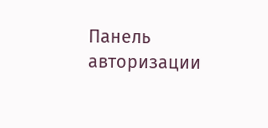Панель авторизации